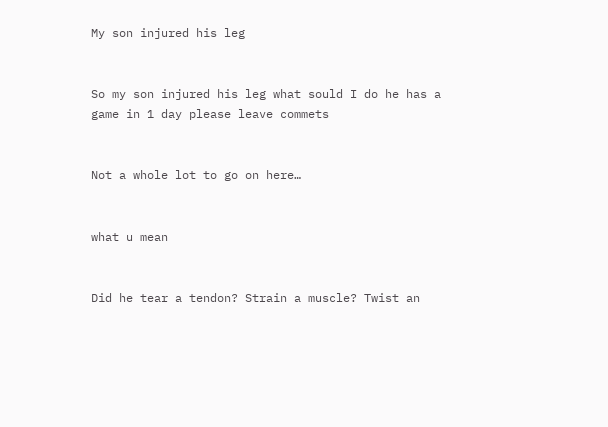My son injured his leg


So my son injured his leg what sould I do he has a game in 1 day please leave commets


Not a whole lot to go on here…


what u mean


Did he tear a tendon? Strain a muscle? Twist an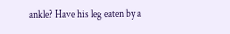ankle? Have his leg eaten by a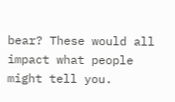bear? These would all impact what people might tell you.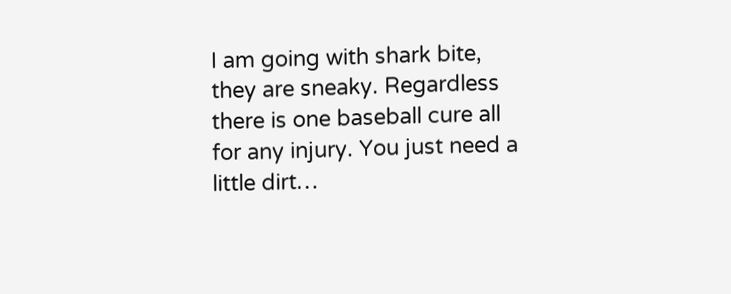I am going with shark bite, they are sneaky. Regardless there is one baseball cure all for any injury. You just need a little dirt…